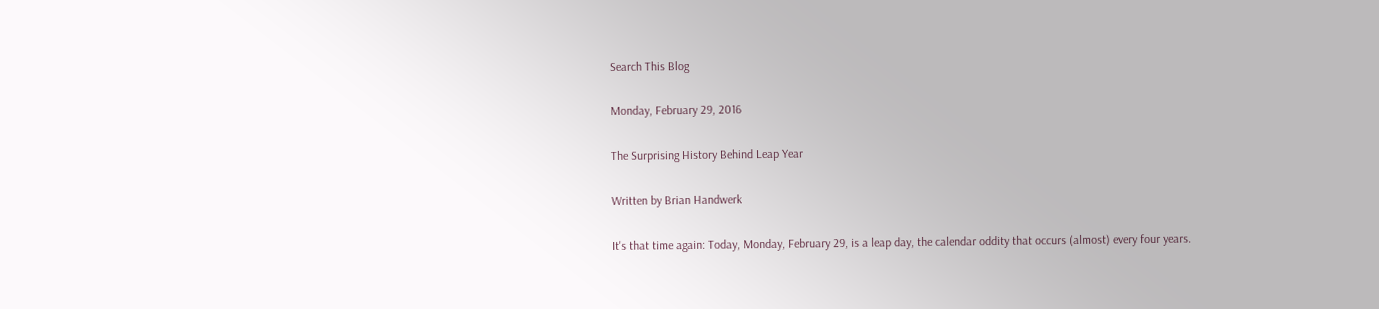Search This Blog

Monday, February 29, 2016

The Surprising History Behind Leap Year

Written by Brian Handwerk

It's that time again: Today, Monday, February 29, is a leap day, the calendar oddity that occurs (almost) every four years.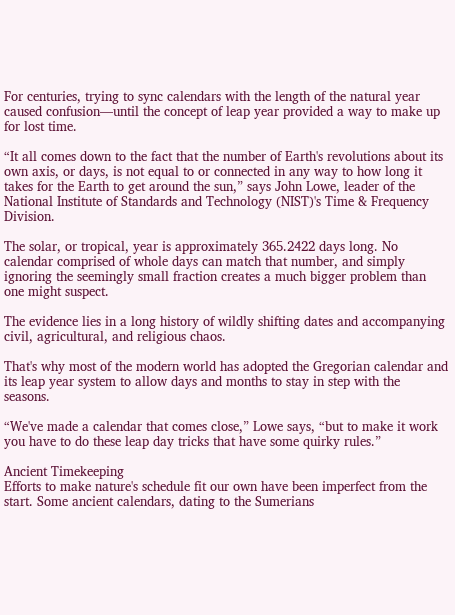For centuries, trying to sync calendars with the length of the natural year caused confusion—until the concept of leap year provided a way to make up for lost time.

“It all comes down to the fact that the number of Earth's revolutions about its own axis, or days, is not equal to or connected in any way to how long it takes for the Earth to get around the sun,” says John Lowe, leader of the National Institute of Standards and Technology (NIST)'s Time & Frequency Division.

The solar, or tropical, year is approximately 365.2422 days long. No calendar comprised of whole days can match that number, and simply ignoring the seemingly small fraction creates a much bigger problem than one might suspect.

The evidence lies in a long history of wildly shifting dates and accompanying civil, agricultural, and religious chaos.

That's why most of the modern world has adopted the Gregorian calendar and its leap year system to allow days and months to stay in step with the seasons.

“We've made a calendar that comes close,” Lowe says, “but to make it work you have to do these leap day tricks that have some quirky rules.”

Ancient Timekeeping
Efforts to make nature's schedule fit our own have been imperfect from the start. Some ancient calendars, dating to the Sumerians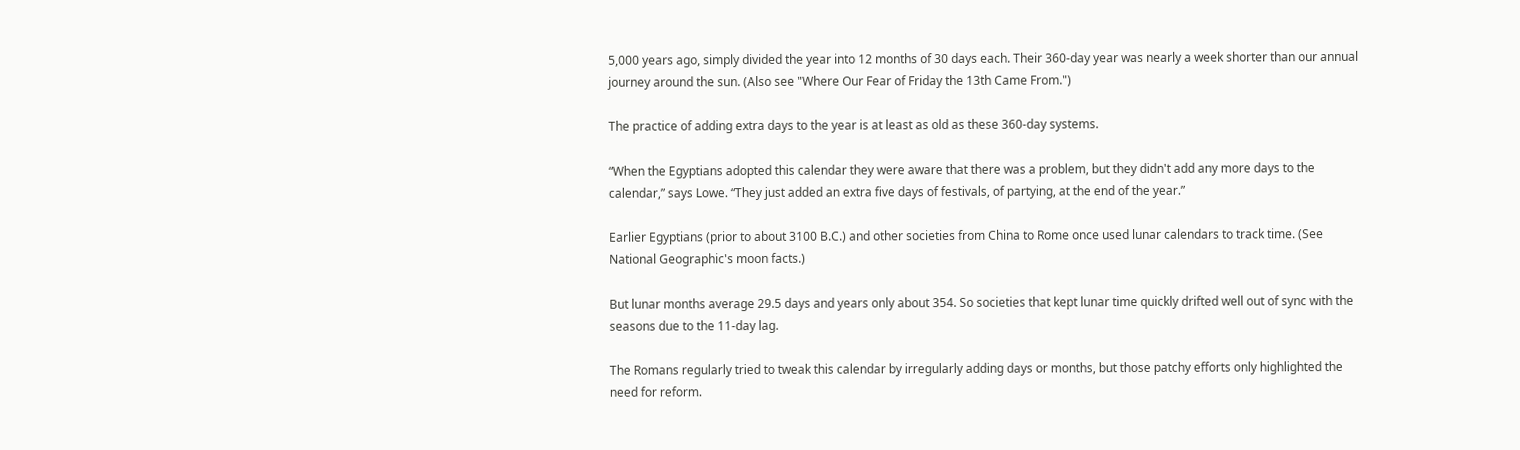5,000 years ago, simply divided the year into 12 months of 30 days each. Their 360-day year was nearly a week shorter than our annual journey around the sun. (Also see "Where Our Fear of Friday the 13th Came From.")

The practice of adding extra days to the year is at least as old as these 360-day systems.

“When the Egyptians adopted this calendar they were aware that there was a problem, but they didn't add any more days to the calendar,” says Lowe. “They just added an extra five days of festivals, of partying, at the end of the year.”

Earlier Egyptians (prior to about 3100 B.C.) and other societies from China to Rome once used lunar calendars to track time. (See National Geographic's moon facts.)

But lunar months average 29.5 days and years only about 354. So societies that kept lunar time quickly drifted well out of sync with the seasons due to the 11-day lag.

The Romans regularly tried to tweak this calendar by irregularly adding days or months, but those patchy efforts only highlighted the need for reform.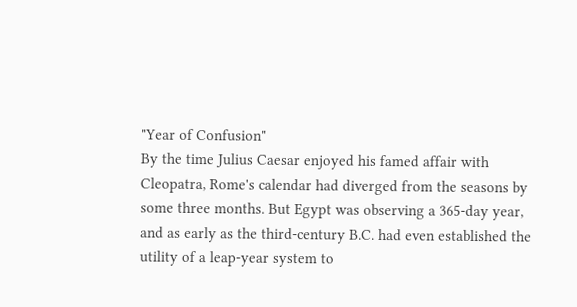"Year of Confusion"
By the time Julius Caesar enjoyed his famed affair with Cleopatra, Rome's calendar had diverged from the seasons by some three months. But Egypt was observing a 365-day year, and as early as the third-century B.C. had even established the utility of a leap-year system to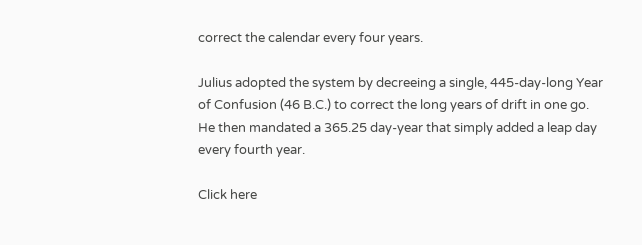correct the calendar every four years.

Julius adopted the system by decreeing a single, 445-day-long Year of Confusion (46 B.C.) to correct the long years of drift in one go. He then mandated a 365.25 day-year that simply added a leap day every fourth year.

Click here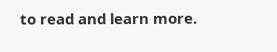to read and learn more.